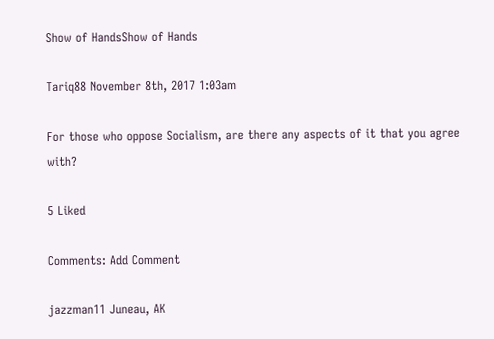Show of HandsShow of Hands

Tariq88 November 8th, 2017 1:03am

For those who oppose Socialism, are there any aspects of it that you agree with?

5 Liked

Comments: Add Comment

jazzman11 Juneau, AK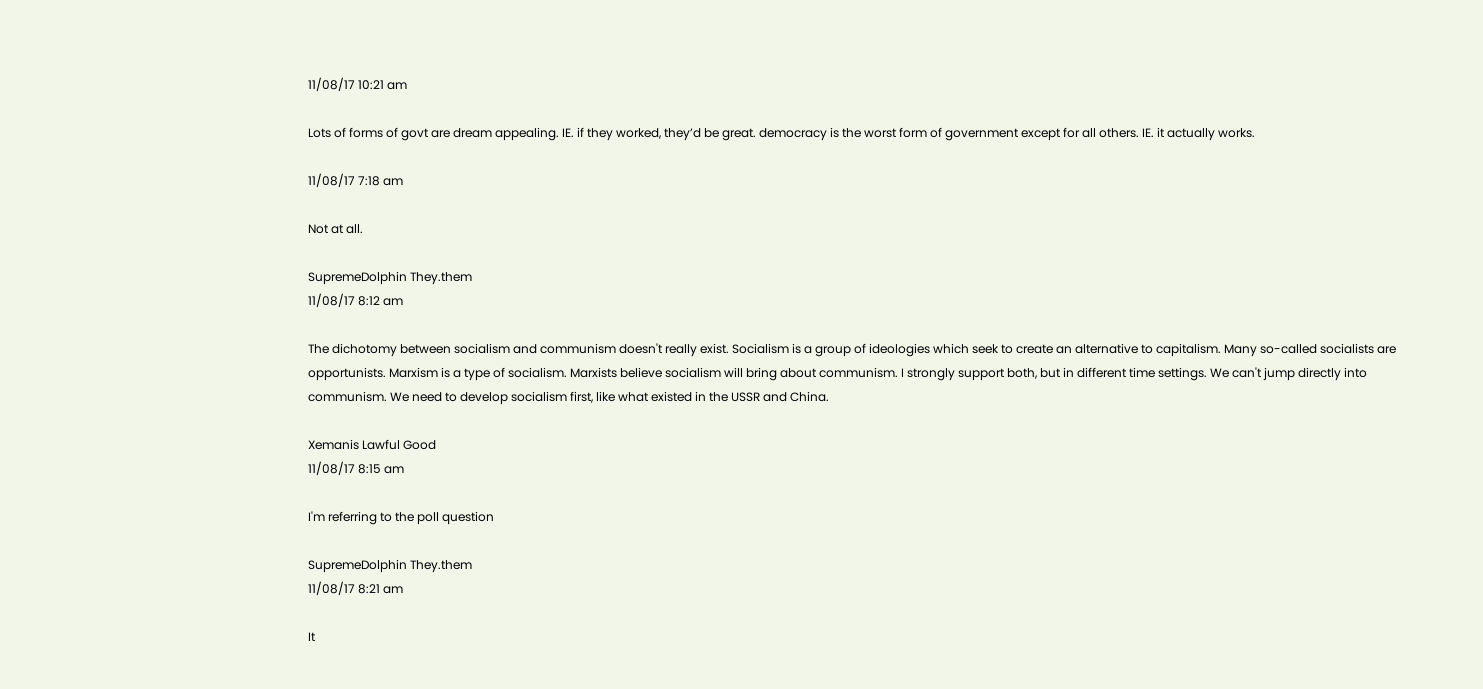11/08/17 10:21 am

Lots of forms of govt are dream appealing. IE. if they worked, they’d be great. democracy is the worst form of government except for all others. IE. it actually works.

11/08/17 7:18 am

Not at all.

SupremeDolphin They.them
11/08/17 8:12 am

The dichotomy between socialism and communism doesn't really exist. Socialism is a group of ideologies which seek to create an alternative to capitalism. Many so-called socialists are opportunists. Marxism is a type of socialism. Marxists believe socialism will bring about communism. I strongly support both, but in different time settings. We can't jump directly into communism. We need to develop socialism first, like what existed in the USSR and China.

Xemanis Lawful Good
11/08/17 8:15 am

I'm referring to the poll question

SupremeDolphin They.them
11/08/17 8:21 am

It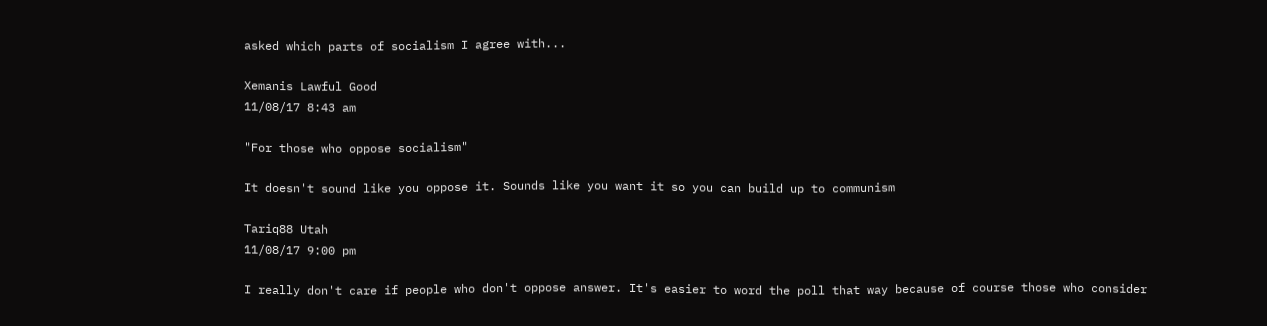asked which parts of socialism I agree with...

Xemanis Lawful Good
11/08/17 8:43 am

"For those who oppose socialism"

It doesn't sound like you oppose it. Sounds like you want it so you can build up to communism

Tariq88 Utah
11/08/17 9:00 pm

I really don't care if people who don't oppose answer. It's easier to word the poll that way because of course those who consider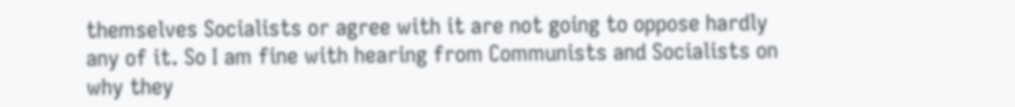themselves Socialists or agree with it are not going to oppose hardly any of it. So I am fine with hearing from Communists and Socialists on why they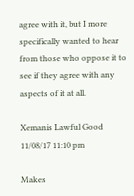agree with it, but I more specifically wanted to hear from those who oppose it to see if they agree with any aspects of it at all.

Xemanis Lawful Good
11/08/17 11:10 pm

Makes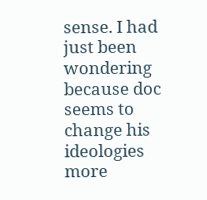sense. I had just been wondering because doc seems to change his ideologies more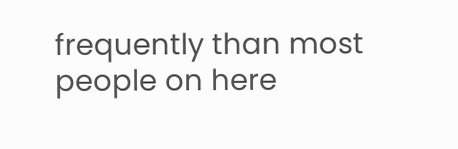frequently than most people on here